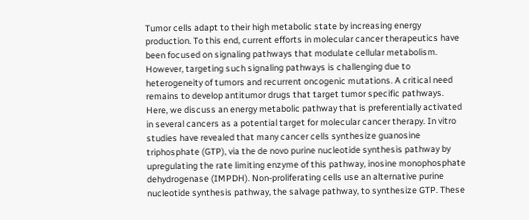Tumor cells adapt to their high metabolic state by increasing energy production. To this end, current efforts in molecular cancer therapeutics have been focused on signaling pathways that modulate cellular metabolism. However, targeting such signaling pathways is challenging due to heterogeneity of tumors and recurrent oncogenic mutations. A critical need remains to develop antitumor drugs that target tumor specific pathways. Here, we discuss an energy metabolic pathway that is preferentially activated in several cancers as a potential target for molecular cancer therapy. In vitro studies have revealed that many cancer cells synthesize guanosine triphosphate (GTP), via the de novo purine nucleotide synthesis pathway by upregulating the rate limiting enzyme of this pathway, inosine monophosphate dehydrogenase (IMPDH). Non-proliferating cells use an alternative purine nucleotide synthesis pathway, the salvage pathway, to synthesize GTP. These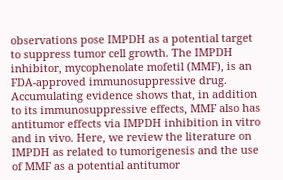observations pose IMPDH as a potential target to suppress tumor cell growth. The IMPDH inhibitor, mycophenolate mofetil (MMF), is an FDA-approved immunosuppressive drug. Accumulating evidence shows that, in addition to its immunosuppressive effects, MMF also has antitumor effects via IMPDH inhibition in vitro and in vivo. Here, we review the literature on IMPDH as related to tumorigenesis and the use of MMF as a potential antitumor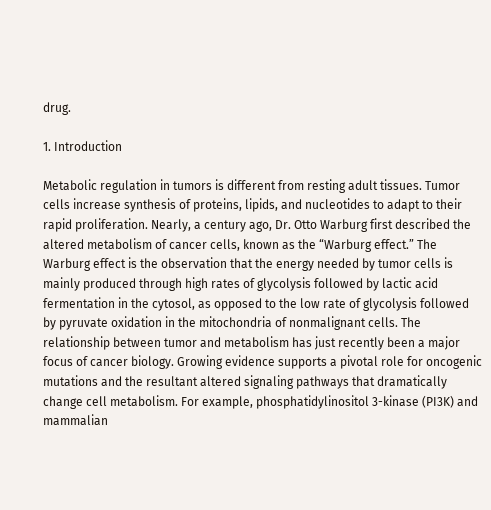drug.

1. Introduction

Metabolic regulation in tumors is different from resting adult tissues. Tumor cells increase synthesis of proteins, lipids, and nucleotides to adapt to their rapid proliferation. Nearly, a century ago, Dr. Otto Warburg first described the altered metabolism of cancer cells, known as the “Warburg effect.” The Warburg effect is the observation that the energy needed by tumor cells is mainly produced through high rates of glycolysis followed by lactic acid fermentation in the cytosol, as opposed to the low rate of glycolysis followed by pyruvate oxidation in the mitochondria of nonmalignant cells. The relationship between tumor and metabolism has just recently been a major focus of cancer biology. Growing evidence supports a pivotal role for oncogenic mutations and the resultant altered signaling pathways that dramatically change cell metabolism. For example, phosphatidylinositol 3-kinase (PI3K) and mammalian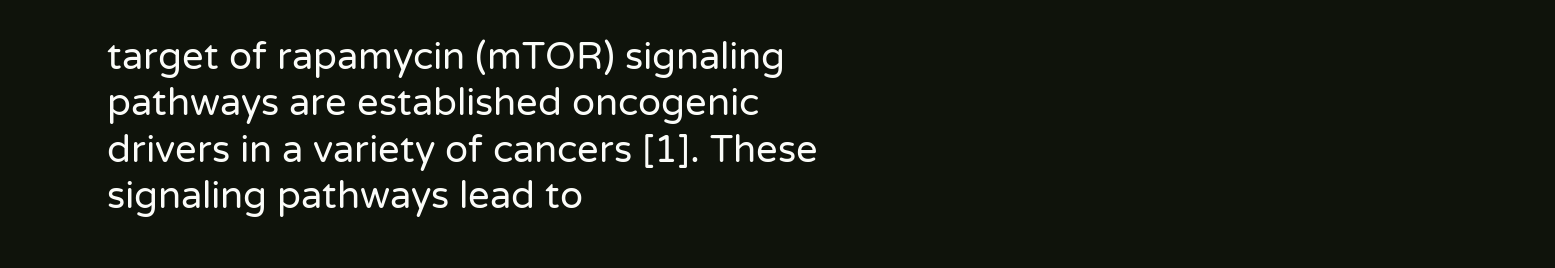target of rapamycin (mTOR) signaling pathways are established oncogenic drivers in a variety of cancers [1]. These signaling pathways lead to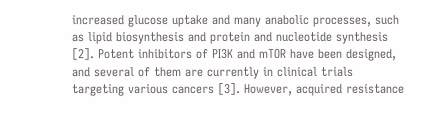increased glucose uptake and many anabolic processes, such as lipid biosynthesis and protein and nucleotide synthesis [2]. Potent inhibitors of PI3K and mTOR have been designed, and several of them are currently in clinical trials targeting various cancers [3]. However, acquired resistance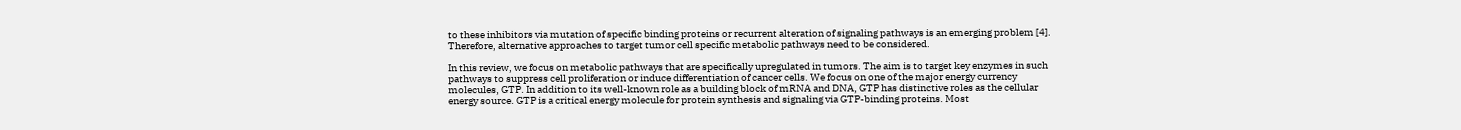to these inhibitors via mutation of specific binding proteins or recurrent alteration of signaling pathways is an emerging problem [4]. Therefore, alternative approaches to target tumor cell specific metabolic pathways need to be considered.

In this review, we focus on metabolic pathways that are specifically upregulated in tumors. The aim is to target key enzymes in such pathways to suppress cell proliferation or induce differentiation of cancer cells. We focus on one of the major energy currency molecules, GTP. In addition to its well-known role as a building block of mRNA and DNA, GTP has distinctive roles as the cellular energy source. GTP is a critical energy molecule for protein synthesis and signaling via GTP-binding proteins. Most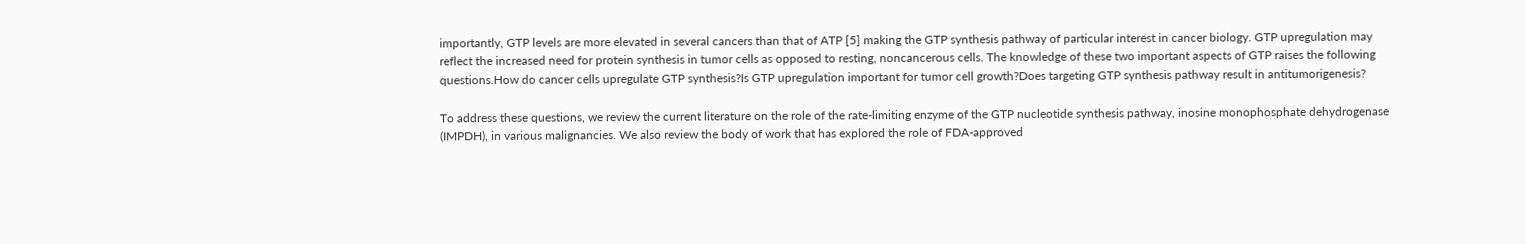importantly, GTP levels are more elevated in several cancers than that of ATP [5] making the GTP synthesis pathway of particular interest in cancer biology. GTP upregulation may reflect the increased need for protein synthesis in tumor cells as opposed to resting, noncancerous cells. The knowledge of these two important aspects of GTP raises the following questions.How do cancer cells upregulate GTP synthesis?Is GTP upregulation important for tumor cell growth?Does targeting GTP synthesis pathway result in antitumorigenesis?

To address these questions, we review the current literature on the role of the rate-limiting enzyme of the GTP nucleotide synthesis pathway, inosine monophosphate dehydrogenase (IMPDH), in various malignancies. We also review the body of work that has explored the role of FDA-approved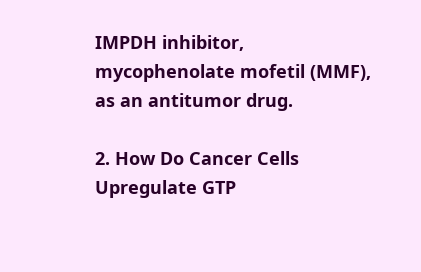IMPDH inhibitor, mycophenolate mofetil (MMF), as an antitumor drug.

2. How Do Cancer Cells Upregulate GTP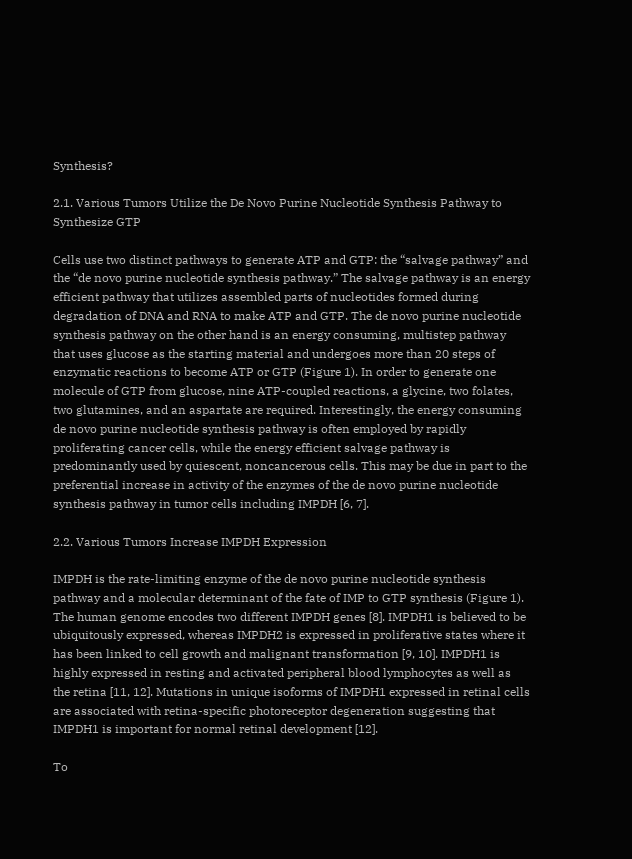Synthesis?

2.1. Various Tumors Utilize the De Novo Purine Nucleotide Synthesis Pathway to Synthesize GTP

Cells use two distinct pathways to generate ATP and GTP: the “salvage pathway” and the “de novo purine nucleotide synthesis pathway.” The salvage pathway is an energy efficient pathway that utilizes assembled parts of nucleotides formed during degradation of DNA and RNA to make ATP and GTP. The de novo purine nucleotide synthesis pathway on the other hand is an energy consuming, multistep pathway that uses glucose as the starting material and undergoes more than 20 steps of enzymatic reactions to become ATP or GTP (Figure 1). In order to generate one molecule of GTP from glucose, nine ATP-coupled reactions, a glycine, two folates, two glutamines, and an aspartate are required. Interestingly, the energy consuming de novo purine nucleotide synthesis pathway is often employed by rapidly proliferating cancer cells, while the energy efficient salvage pathway is predominantly used by quiescent, noncancerous cells. This may be due in part to the preferential increase in activity of the enzymes of the de novo purine nucleotide synthesis pathway in tumor cells including IMPDH [6, 7].

2.2. Various Tumors Increase IMPDH Expression

IMPDH is the rate-limiting enzyme of the de novo purine nucleotide synthesis pathway and a molecular determinant of the fate of IMP to GTP synthesis (Figure 1). The human genome encodes two different IMPDH genes [8]. IMPDH1 is believed to be ubiquitously expressed, whereas IMPDH2 is expressed in proliferative states where it has been linked to cell growth and malignant transformation [9, 10]. IMPDH1 is highly expressed in resting and activated peripheral blood lymphocytes as well as the retina [11, 12]. Mutations in unique isoforms of IMPDH1 expressed in retinal cells are associated with retina-specific photoreceptor degeneration suggesting that IMPDH1 is important for normal retinal development [12].

To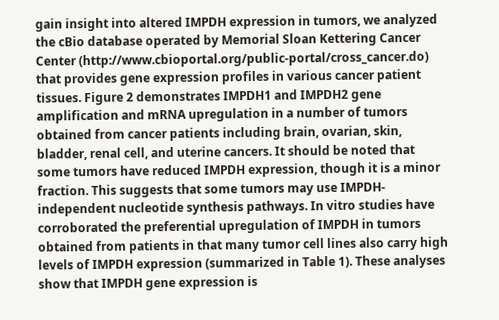gain insight into altered IMPDH expression in tumors, we analyzed the cBio database operated by Memorial Sloan Kettering Cancer Center (http://www.cbioportal.org/public-portal/cross_cancer.do) that provides gene expression profiles in various cancer patient tissues. Figure 2 demonstrates IMPDH1 and IMPDH2 gene amplification and mRNA upregulation in a number of tumors obtained from cancer patients including brain, ovarian, skin, bladder, renal cell, and uterine cancers. It should be noted that some tumors have reduced IMPDH expression, though it is a minor fraction. This suggests that some tumors may use IMPDH-independent nucleotide synthesis pathways. In vitro studies have corroborated the preferential upregulation of IMPDH in tumors obtained from patients in that many tumor cell lines also carry high levels of IMPDH expression (summarized in Table 1). These analyses show that IMPDH gene expression is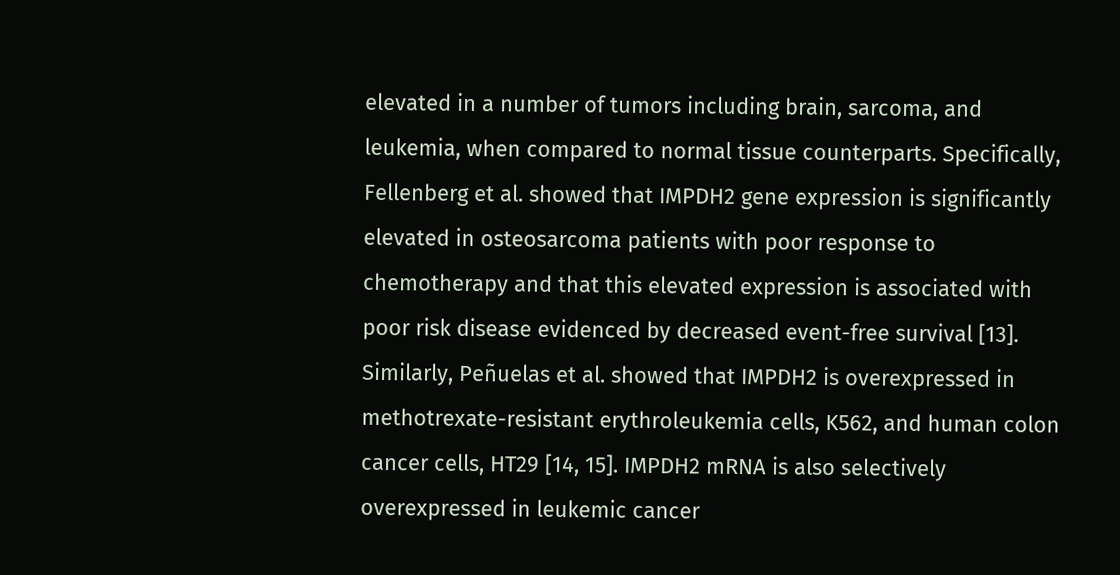elevated in a number of tumors including brain, sarcoma, and leukemia, when compared to normal tissue counterparts. Specifically, Fellenberg et al. showed that IMPDH2 gene expression is significantly elevated in osteosarcoma patients with poor response to chemotherapy and that this elevated expression is associated with poor risk disease evidenced by decreased event-free survival [13]. Similarly, Peñuelas et al. showed that IMPDH2 is overexpressed in methotrexate-resistant erythroleukemia cells, K562, and human colon cancer cells, HT29 [14, 15]. IMPDH2 mRNA is also selectively overexpressed in leukemic cancer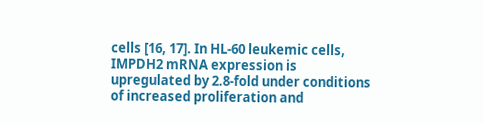cells [16, 17]. In HL-60 leukemic cells, IMPDH2 mRNA expression is upregulated by 2.8-fold under conditions of increased proliferation and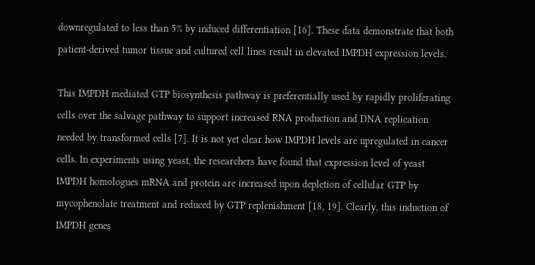downregulated to less than 5% by induced differentiation [16]. These data demonstrate that both patient-derived tumor tissue and cultured cell lines result in elevated IMPDH expression levels.

This IMPDH mediated GTP biosynthesis pathway is preferentially used by rapidly proliferating cells over the salvage pathway to support increased RNA production and DNA replication needed by transformed cells [7]. It is not yet clear how IMPDH levels are upregulated in cancer cells. In experiments using yeast, the researchers have found that expression level of yeast IMPDH homologues mRNA and protein are increased upon depletion of cellular GTP by mycophenolate treatment and reduced by GTP replenishment [18, 19]. Clearly, this induction of IMPDH genes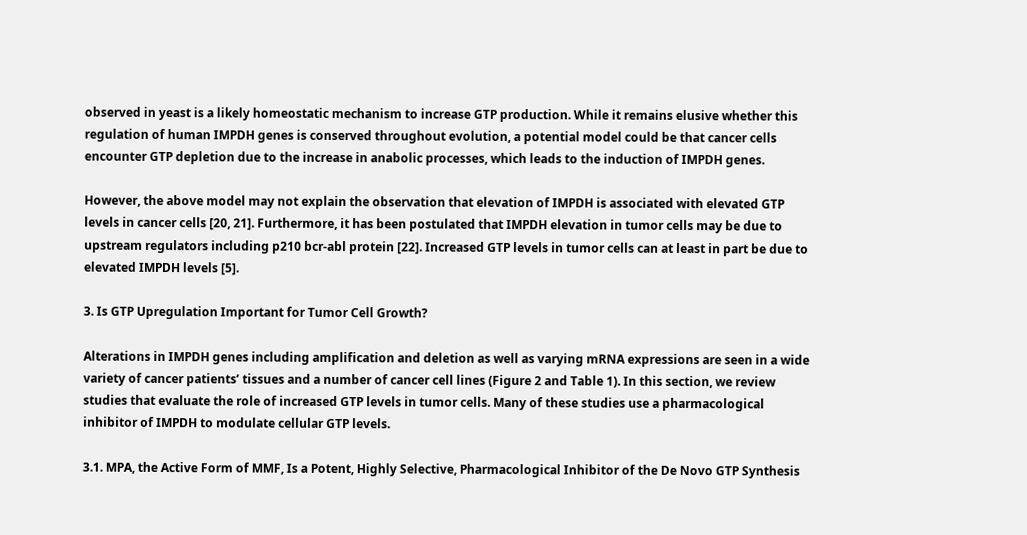observed in yeast is a likely homeostatic mechanism to increase GTP production. While it remains elusive whether this regulation of human IMPDH genes is conserved throughout evolution, a potential model could be that cancer cells encounter GTP depletion due to the increase in anabolic processes, which leads to the induction of IMPDH genes.

However, the above model may not explain the observation that elevation of IMPDH is associated with elevated GTP levels in cancer cells [20, 21]. Furthermore, it has been postulated that IMPDH elevation in tumor cells may be due to upstream regulators including p210 bcr-abl protein [22]. Increased GTP levels in tumor cells can at least in part be due to elevated IMPDH levels [5].

3. Is GTP Upregulation Important for Tumor Cell Growth?

Alterations in IMPDH genes including amplification and deletion as well as varying mRNA expressions are seen in a wide variety of cancer patients’ tissues and a number of cancer cell lines (Figure 2 and Table 1). In this section, we review studies that evaluate the role of increased GTP levels in tumor cells. Many of these studies use a pharmacological inhibitor of IMPDH to modulate cellular GTP levels.

3.1. MPA, the Active Form of MMF, Is a Potent, Highly Selective, Pharmacological Inhibitor of the De Novo GTP Synthesis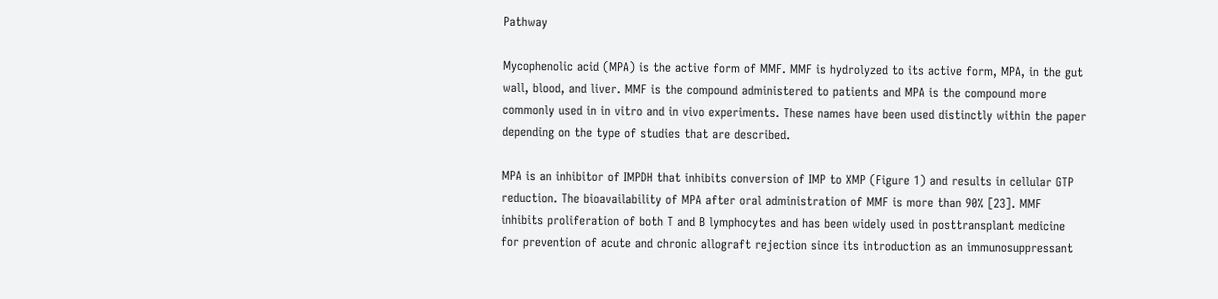Pathway

Mycophenolic acid (MPA) is the active form of MMF. MMF is hydrolyzed to its active form, MPA, in the gut wall, blood, and liver. MMF is the compound administered to patients and MPA is the compound more commonly used in in vitro and in vivo experiments. These names have been used distinctly within the paper depending on the type of studies that are described.

MPA is an inhibitor of IMPDH that inhibits conversion of IMP to XMP (Figure 1) and results in cellular GTP reduction. The bioavailability of MPA after oral administration of MMF is more than 90% [23]. MMF inhibits proliferation of both T and B lymphocytes and has been widely used in posttransplant medicine for prevention of acute and chronic allograft rejection since its introduction as an immunosuppressant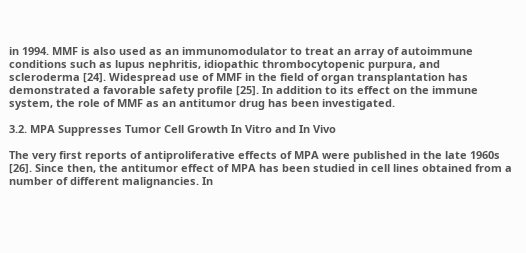in 1994. MMF is also used as an immunomodulator to treat an array of autoimmune conditions such as lupus nephritis, idiopathic thrombocytopenic purpura, and scleroderma [24]. Widespread use of MMF in the field of organ transplantation has demonstrated a favorable safety profile [25]. In addition to its effect on the immune system, the role of MMF as an antitumor drug has been investigated.

3.2. MPA Suppresses Tumor Cell Growth In Vitro and In Vivo

The very first reports of antiproliferative effects of MPA were published in the late 1960s [26]. Since then, the antitumor effect of MPA has been studied in cell lines obtained from a number of different malignancies. In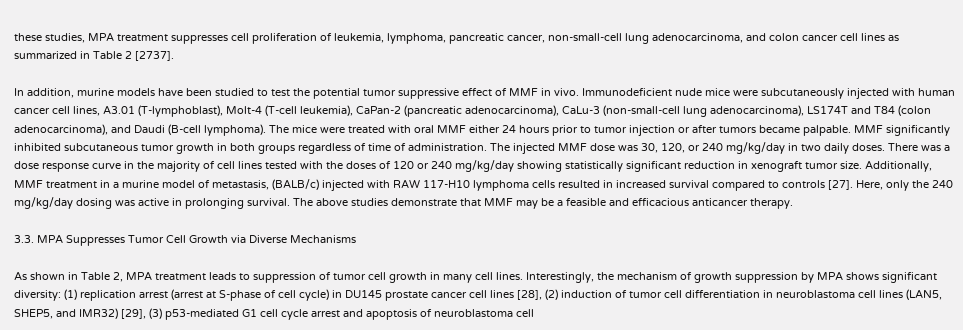these studies, MPA treatment suppresses cell proliferation of leukemia, lymphoma, pancreatic cancer, non-small-cell lung adenocarcinoma, and colon cancer cell lines as summarized in Table 2 [2737].

In addition, murine models have been studied to test the potential tumor suppressive effect of MMF in vivo. Immunodeficient nude mice were subcutaneously injected with human cancer cell lines, A3.01 (T-lymphoblast), Molt-4 (T-cell leukemia), CaPan-2 (pancreatic adenocarcinoma), CaLu-3 (non-small-cell lung adenocarcinoma), LS174T and T84 (colon adenocarcinoma), and Daudi (B-cell lymphoma). The mice were treated with oral MMF either 24 hours prior to tumor injection or after tumors became palpable. MMF significantly inhibited subcutaneous tumor growth in both groups regardless of time of administration. The injected MMF dose was 30, 120, or 240 mg/kg/day in two daily doses. There was a dose response curve in the majority of cell lines tested with the doses of 120 or 240 mg/kg/day showing statistically significant reduction in xenograft tumor size. Additionally, MMF treatment in a murine model of metastasis, (BALB/c) injected with RAW 117-H10 lymphoma cells resulted in increased survival compared to controls [27]. Here, only the 240 mg/kg/day dosing was active in prolonging survival. The above studies demonstrate that MMF may be a feasible and efficacious anticancer therapy.

3.3. MPA Suppresses Tumor Cell Growth via Diverse Mechanisms

As shown in Table 2, MPA treatment leads to suppression of tumor cell growth in many cell lines. Interestingly, the mechanism of growth suppression by MPA shows significant diversity: (1) replication arrest (arrest at S-phase of cell cycle) in DU145 prostate cancer cell lines [28], (2) induction of tumor cell differentiation in neuroblastoma cell lines (LAN5, SHEP5, and IMR32) [29], (3) p53-mediated G1 cell cycle arrest and apoptosis of neuroblastoma cell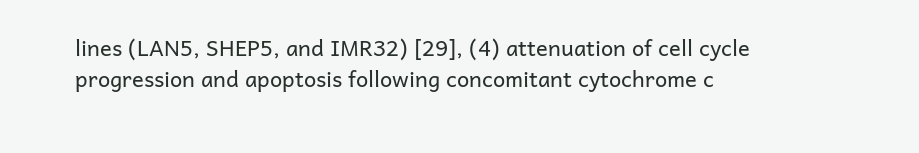lines (LAN5, SHEP5, and IMR32) [29], (4) attenuation of cell cycle progression and apoptosis following concomitant cytochrome c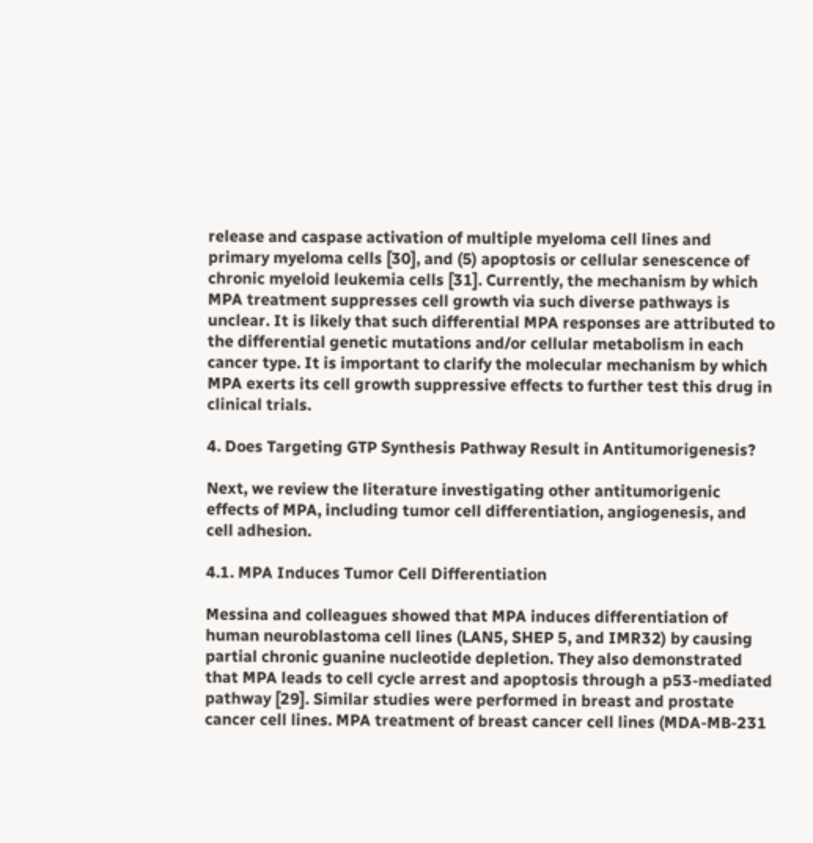release and caspase activation of multiple myeloma cell lines and primary myeloma cells [30], and (5) apoptosis or cellular senescence of chronic myeloid leukemia cells [31]. Currently, the mechanism by which MPA treatment suppresses cell growth via such diverse pathways is unclear. It is likely that such differential MPA responses are attributed to the differential genetic mutations and/or cellular metabolism in each cancer type. It is important to clarify the molecular mechanism by which MPA exerts its cell growth suppressive effects to further test this drug in clinical trials.

4. Does Targeting GTP Synthesis Pathway Result in Antitumorigenesis?

Next, we review the literature investigating other antitumorigenic effects of MPA, including tumor cell differentiation, angiogenesis, and cell adhesion.

4.1. MPA Induces Tumor Cell Differentiation

Messina and colleagues showed that MPA induces differentiation of human neuroblastoma cell lines (LAN5, SHEP 5, and IMR32) by causing partial chronic guanine nucleotide depletion. They also demonstrated that MPA leads to cell cycle arrest and apoptosis through a p53-mediated pathway [29]. Similar studies were performed in breast and prostate cancer cell lines. MPA treatment of breast cancer cell lines (MDA-MB-231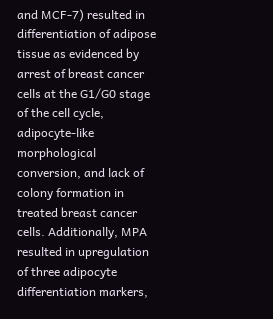and MCF-7) resulted in differentiation of adipose tissue as evidenced by arrest of breast cancer cells at the G1/G0 stage of the cell cycle, adipocyte-like morphological conversion, and lack of colony formation in treated breast cancer cells. Additionally, MPA resulted in upregulation of three adipocyte differentiation markers,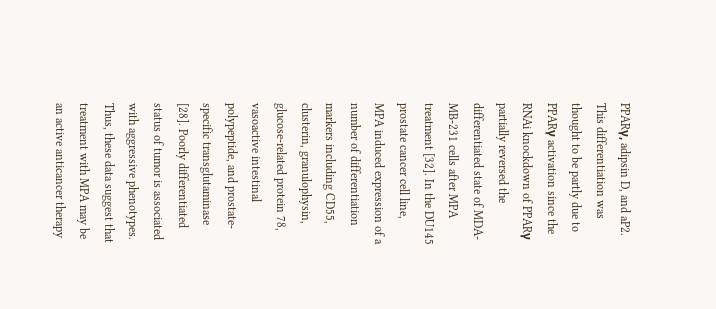PPARγ, adipsin D, and aP2. This differentiation was thought to be partly due to PPARγ activation since the RNAi knockdown of PPARγ partially reversed the differentiated state of MDA-MB-231 cells after MPA treatment [32]. In the DU145 prostate cancer cell line, MPA induced expression of a number of differentiation markers including CD55, clusterin, granulophysin, glucose-related protein 78, vasoactive intestinal polypeptide, and prostate-specific transglutaminase [28]. Poorly differentiated status of tumor is associated with aggressive phenotypes. Thus, these data suggest that treatment with MPA may be an active anticancer therapy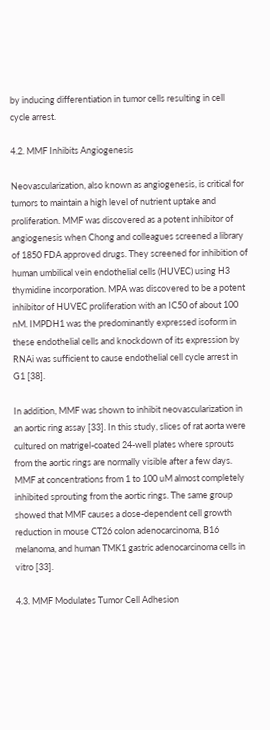by inducing differentiation in tumor cells resulting in cell cycle arrest.

4.2. MMF Inhibits Angiogenesis

Neovascularization, also known as angiogenesis, is critical for tumors to maintain a high level of nutrient uptake and proliferation. MMF was discovered as a potent inhibitor of angiogenesis when Chong and colleagues screened a library of 1850 FDA approved drugs. They screened for inhibition of human umbilical vein endothelial cells (HUVEC) using H3 thymidine incorporation. MPA was discovered to be a potent inhibitor of HUVEC proliferation with an IC50 of about 100 nM. IMPDH1 was the predominantly expressed isoform in these endothelial cells and knockdown of its expression by RNAi was sufficient to cause endothelial cell cycle arrest in G1 [38].

In addition, MMF was shown to inhibit neovascularization in an aortic ring assay [33]. In this study, slices of rat aorta were cultured on matrigel-coated 24-well plates where sprouts from the aortic rings are normally visible after a few days. MMF at concentrations from 1 to 100 uM almost completely inhibited sprouting from the aortic rings. The same group showed that MMF causes a dose-dependent cell growth reduction in mouse CT26 colon adenocarcinoma, B16 melanoma, and human TMK1 gastric adenocarcinoma cells in vitro [33].

4.3. MMF Modulates Tumor Cell Adhesion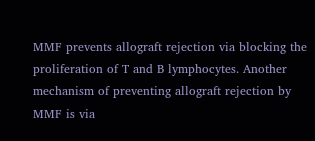MMF prevents allograft rejection via blocking the proliferation of T and B lymphocytes. Another mechanism of preventing allograft rejection by MMF is via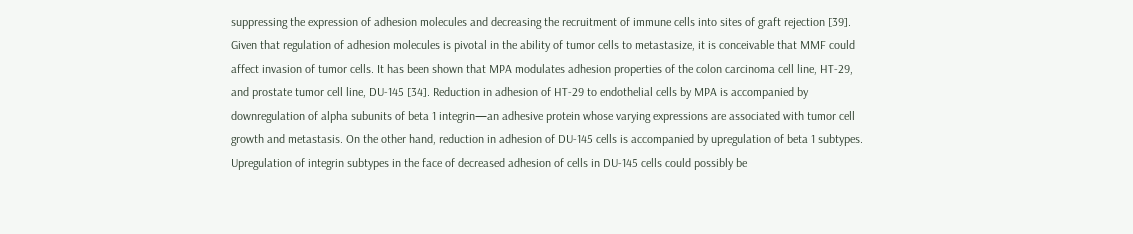suppressing the expression of adhesion molecules and decreasing the recruitment of immune cells into sites of graft rejection [39]. Given that regulation of adhesion molecules is pivotal in the ability of tumor cells to metastasize, it is conceivable that MMF could affect invasion of tumor cells. It has been shown that MPA modulates adhesion properties of the colon carcinoma cell line, HT-29, and prostate tumor cell line, DU-145 [34]. Reduction in adhesion of HT-29 to endothelial cells by MPA is accompanied by downregulation of alpha subunits of beta 1 integrin—an adhesive protein whose varying expressions are associated with tumor cell growth and metastasis. On the other hand, reduction in adhesion of DU-145 cells is accompanied by upregulation of beta 1 subtypes. Upregulation of integrin subtypes in the face of decreased adhesion of cells in DU-145 cells could possibly be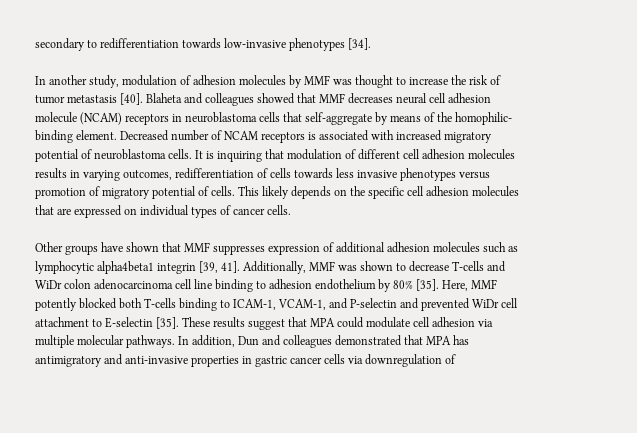secondary to redifferentiation towards low-invasive phenotypes [34].

In another study, modulation of adhesion molecules by MMF was thought to increase the risk of tumor metastasis [40]. Blaheta and colleagues showed that MMF decreases neural cell adhesion molecule (NCAM) receptors in neuroblastoma cells that self-aggregate by means of the homophilic-binding element. Decreased number of NCAM receptors is associated with increased migratory potential of neuroblastoma cells. It is inquiring that modulation of different cell adhesion molecules results in varying outcomes, redifferentiation of cells towards less invasive phenotypes versus promotion of migratory potential of cells. This likely depends on the specific cell adhesion molecules that are expressed on individual types of cancer cells.

Other groups have shown that MMF suppresses expression of additional adhesion molecules such as lymphocytic alpha4beta1 integrin [39, 41]. Additionally, MMF was shown to decrease T-cells and WiDr colon adenocarcinoma cell line binding to adhesion endothelium by 80% [35]. Here, MMF potently blocked both T-cells binding to ICAM-1, VCAM-1, and P-selectin and prevented WiDr cell attachment to E-selectin [35]. These results suggest that MPA could modulate cell adhesion via multiple molecular pathways. In addition, Dun and colleagues demonstrated that MPA has antimigratory and anti-invasive properties in gastric cancer cells via downregulation of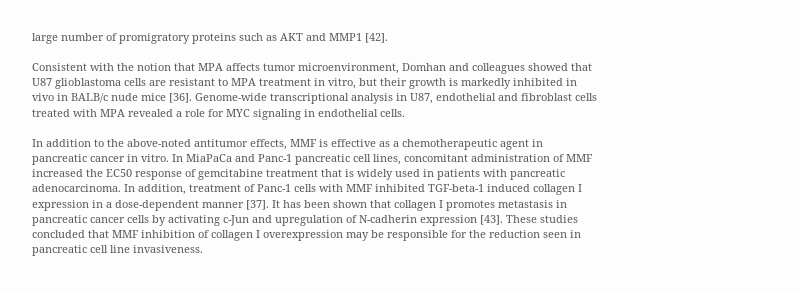large number of promigratory proteins such as AKT and MMP1 [42].

Consistent with the notion that MPA affects tumor microenvironment, Domhan and colleagues showed that U87 glioblastoma cells are resistant to MPA treatment in vitro, but their growth is markedly inhibited in vivo in BALB/c nude mice [36]. Genome-wide transcriptional analysis in U87, endothelial and fibroblast cells treated with MPA revealed a role for MYC signaling in endothelial cells.

In addition to the above-noted antitumor effects, MMF is effective as a chemotherapeutic agent in pancreatic cancer in vitro. In MiaPaCa and Panc-1 pancreatic cell lines, concomitant administration of MMF increased the EC50 response of gemcitabine treatment that is widely used in patients with pancreatic adenocarcinoma. In addition, treatment of Panc-1 cells with MMF inhibited TGF-beta-1 induced collagen I expression in a dose-dependent manner [37]. It has been shown that collagen I promotes metastasis in pancreatic cancer cells by activating c-Jun and upregulation of N-cadherin expression [43]. These studies concluded that MMF inhibition of collagen I overexpression may be responsible for the reduction seen in pancreatic cell line invasiveness.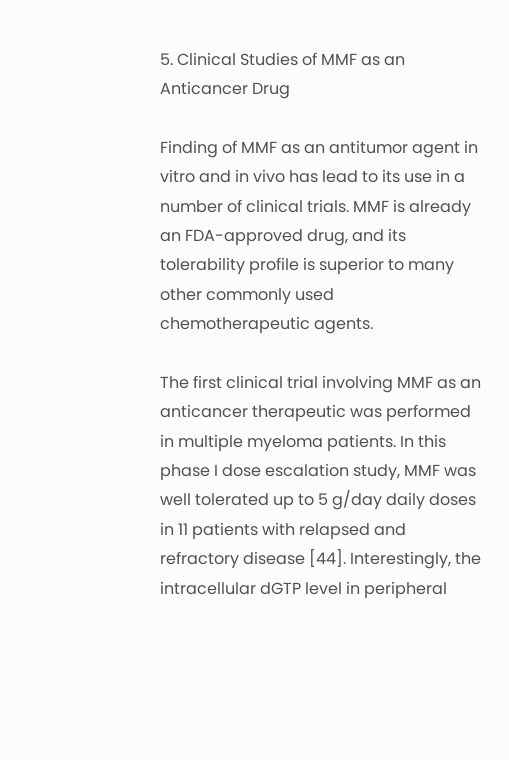5. Clinical Studies of MMF as an Anticancer Drug

Finding of MMF as an antitumor agent in vitro and in vivo has lead to its use in a number of clinical trials. MMF is already an FDA-approved drug, and its tolerability profile is superior to many other commonly used chemotherapeutic agents.

The first clinical trial involving MMF as an anticancer therapeutic was performed in multiple myeloma patients. In this phase I dose escalation study, MMF was well tolerated up to 5 g/day daily doses in 11 patients with relapsed and refractory disease [44]. Interestingly, the intracellular dGTP level in peripheral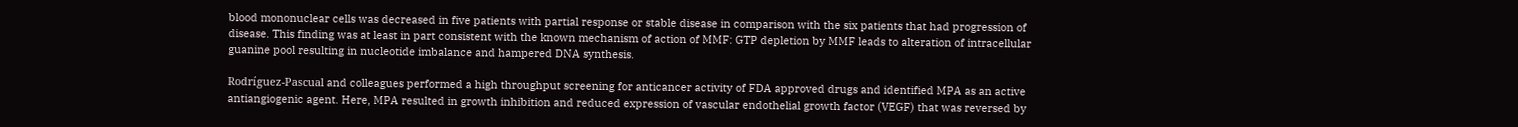blood mononuclear cells was decreased in five patients with partial response or stable disease in comparison with the six patients that had progression of disease. This finding was at least in part consistent with the known mechanism of action of MMF: GTP depletion by MMF leads to alteration of intracellular guanine pool resulting in nucleotide imbalance and hampered DNA synthesis.

Rodríguez-Pascual and colleagues performed a high throughput screening for anticancer activity of FDA approved drugs and identified MPA as an active antiangiogenic agent. Here, MPA resulted in growth inhibition and reduced expression of vascular endothelial growth factor (VEGF) that was reversed by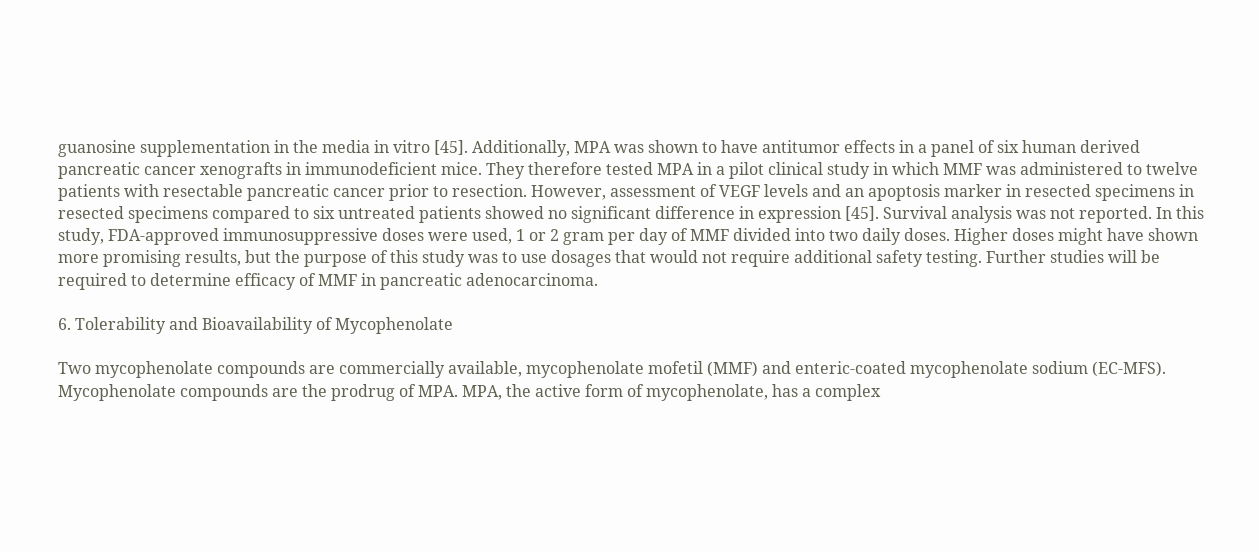guanosine supplementation in the media in vitro [45]. Additionally, MPA was shown to have antitumor effects in a panel of six human derived pancreatic cancer xenografts in immunodeficient mice. They therefore tested MPA in a pilot clinical study in which MMF was administered to twelve patients with resectable pancreatic cancer prior to resection. However, assessment of VEGF levels and an apoptosis marker in resected specimens in resected specimens compared to six untreated patients showed no significant difference in expression [45]. Survival analysis was not reported. In this study, FDA-approved immunosuppressive doses were used, 1 or 2 gram per day of MMF divided into two daily doses. Higher doses might have shown more promising results, but the purpose of this study was to use dosages that would not require additional safety testing. Further studies will be required to determine efficacy of MMF in pancreatic adenocarcinoma.

6. Tolerability and Bioavailability of Mycophenolate

Two mycophenolate compounds are commercially available, mycophenolate mofetil (MMF) and enteric-coated mycophenolate sodium (EC-MFS). Mycophenolate compounds are the prodrug of MPA. MPA, the active form of mycophenolate, has a complex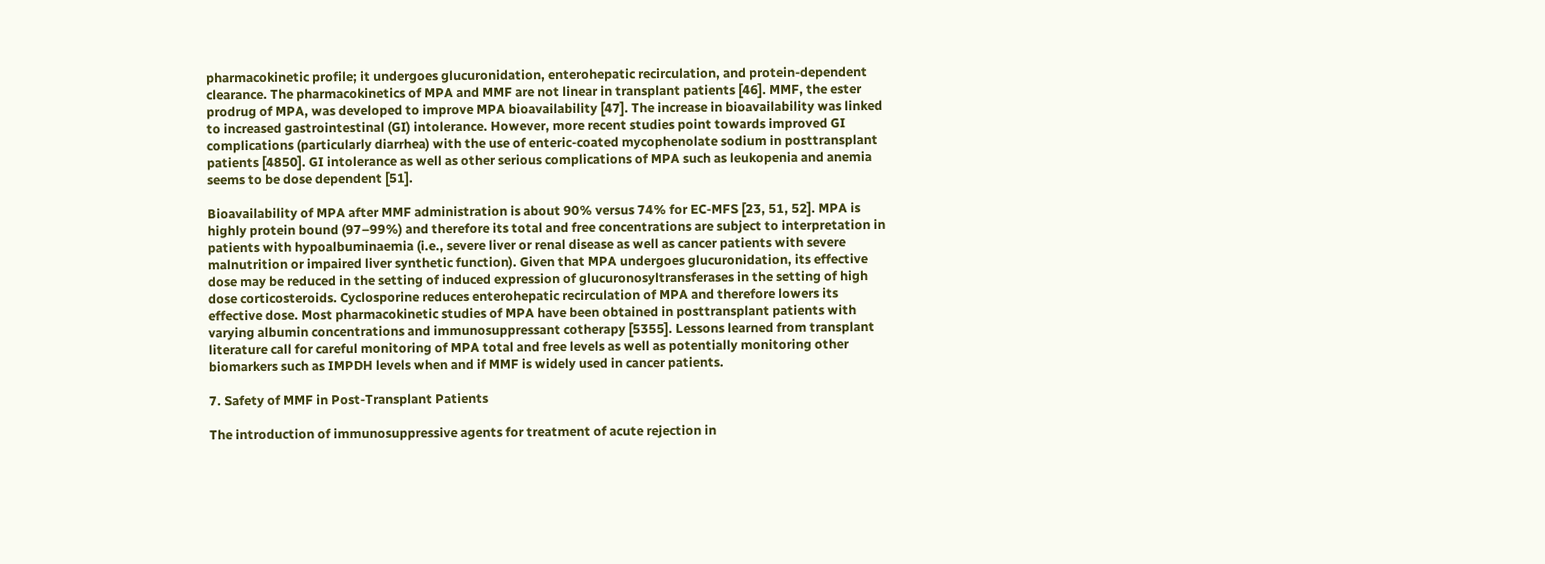pharmacokinetic profile; it undergoes glucuronidation, enterohepatic recirculation, and protein-dependent clearance. The pharmacokinetics of MPA and MMF are not linear in transplant patients [46]. MMF, the ester prodrug of MPA, was developed to improve MPA bioavailability [47]. The increase in bioavailability was linked to increased gastrointestinal (GI) intolerance. However, more recent studies point towards improved GI complications (particularly diarrhea) with the use of enteric-coated mycophenolate sodium in posttransplant patients [4850]. GI intolerance as well as other serious complications of MPA such as leukopenia and anemia seems to be dose dependent [51].

Bioavailability of MPA after MMF administration is about 90% versus 74% for EC-MFS [23, 51, 52]. MPA is highly protein bound (97–99%) and therefore its total and free concentrations are subject to interpretation in patients with hypoalbuminaemia (i.e., severe liver or renal disease as well as cancer patients with severe malnutrition or impaired liver synthetic function). Given that MPA undergoes glucuronidation, its effective dose may be reduced in the setting of induced expression of glucuronosyltransferases in the setting of high dose corticosteroids. Cyclosporine reduces enterohepatic recirculation of MPA and therefore lowers its effective dose. Most pharmacokinetic studies of MPA have been obtained in posttransplant patients with varying albumin concentrations and immunosuppressant cotherapy [5355]. Lessons learned from transplant literature call for careful monitoring of MPA total and free levels as well as potentially monitoring other biomarkers such as IMPDH levels when and if MMF is widely used in cancer patients.

7. Safety of MMF in Post-Transplant Patients

The introduction of immunosuppressive agents for treatment of acute rejection in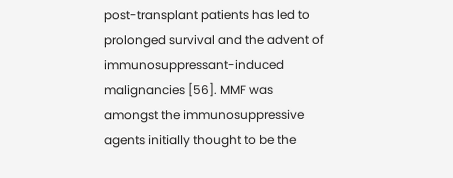post-transplant patients has led to prolonged survival and the advent of immunosuppressant-induced malignancies [56]. MMF was amongst the immunosuppressive agents initially thought to be the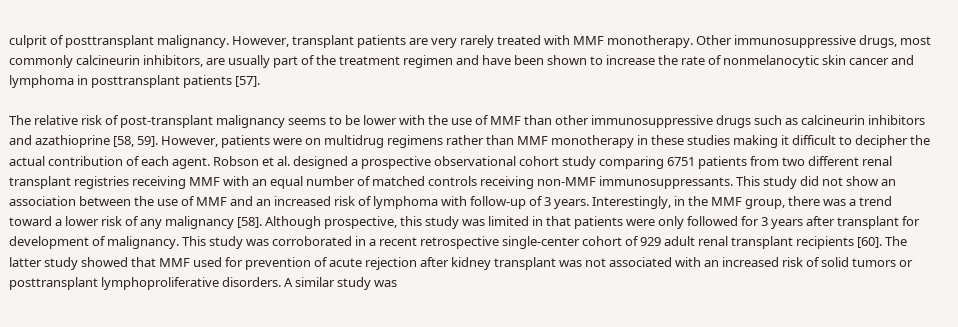culprit of posttransplant malignancy. However, transplant patients are very rarely treated with MMF monotherapy. Other immunosuppressive drugs, most commonly calcineurin inhibitors, are usually part of the treatment regimen and have been shown to increase the rate of nonmelanocytic skin cancer and lymphoma in posttransplant patients [57].

The relative risk of post-transplant malignancy seems to be lower with the use of MMF than other immunosuppressive drugs such as calcineurin inhibitors and azathioprine [58, 59]. However, patients were on multidrug regimens rather than MMF monotherapy in these studies making it difficult to decipher the actual contribution of each agent. Robson et al. designed a prospective observational cohort study comparing 6751 patients from two different renal transplant registries receiving MMF with an equal number of matched controls receiving non-MMF immunosuppressants. This study did not show an association between the use of MMF and an increased risk of lymphoma with follow-up of 3 years. Interestingly, in the MMF group, there was a trend toward a lower risk of any malignancy [58]. Although prospective, this study was limited in that patients were only followed for 3 years after transplant for development of malignancy. This study was corroborated in a recent retrospective single-center cohort of 929 adult renal transplant recipients [60]. The latter study showed that MMF used for prevention of acute rejection after kidney transplant was not associated with an increased risk of solid tumors or posttransplant lymphoproliferative disorders. A similar study was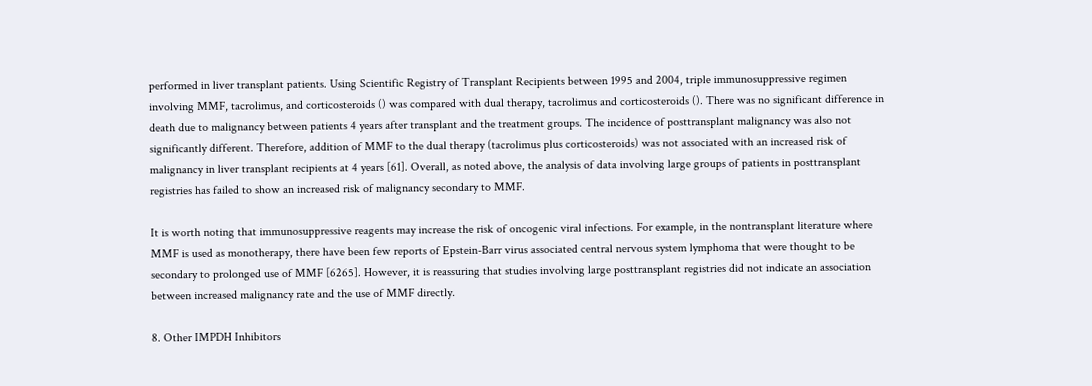performed in liver transplant patients. Using Scientific Registry of Transplant Recipients between 1995 and 2004, triple immunosuppressive regimen involving MMF, tacrolimus, and corticosteroids () was compared with dual therapy, tacrolimus and corticosteroids (). There was no significant difference in death due to malignancy between patients 4 years after transplant and the treatment groups. The incidence of posttransplant malignancy was also not significantly different. Therefore, addition of MMF to the dual therapy (tacrolimus plus corticosteroids) was not associated with an increased risk of malignancy in liver transplant recipients at 4 years [61]. Overall, as noted above, the analysis of data involving large groups of patients in posttransplant registries has failed to show an increased risk of malignancy secondary to MMF.

It is worth noting that immunosuppressive reagents may increase the risk of oncogenic viral infections. For example, in the nontransplant literature where MMF is used as monotherapy, there have been few reports of Epstein-Barr virus associated central nervous system lymphoma that were thought to be secondary to prolonged use of MMF [6265]. However, it is reassuring that studies involving large posttransplant registries did not indicate an association between increased malignancy rate and the use of MMF directly.

8. Other IMPDH Inhibitors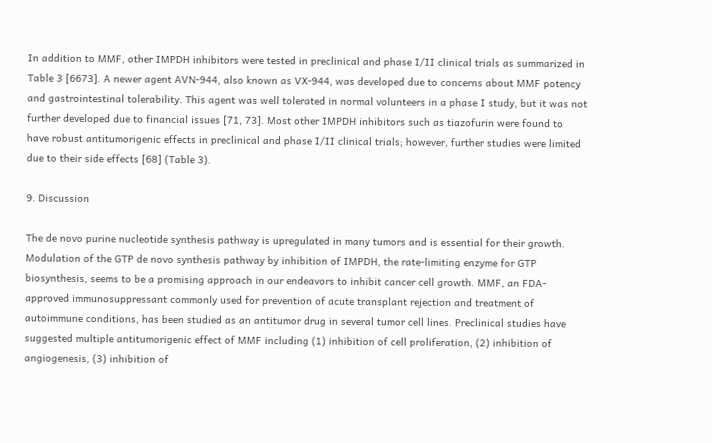In addition to MMF, other IMPDH inhibitors were tested in preclinical and phase I/II clinical trials as summarized in Table 3 [6673]. A newer agent AVN-944, also known as VX-944, was developed due to concerns about MMF potency and gastrointestinal tolerability. This agent was well tolerated in normal volunteers in a phase I study, but it was not further developed due to financial issues [71, 73]. Most other IMPDH inhibitors such as tiazofurin were found to have robust antitumorigenic effects in preclinical and phase I/II clinical trials; however, further studies were limited due to their side effects [68] (Table 3).

9. Discussion

The de novo purine nucleotide synthesis pathway is upregulated in many tumors and is essential for their growth. Modulation of the GTP de novo synthesis pathway by inhibition of IMPDH, the rate-limiting enzyme for GTP biosynthesis, seems to be a promising approach in our endeavors to inhibit cancer cell growth. MMF, an FDA-approved immunosuppressant commonly used for prevention of acute transplant rejection and treatment of autoimmune conditions, has been studied as an antitumor drug in several tumor cell lines. Preclinical studies have suggested multiple antitumorigenic effect of MMF including (1) inhibition of cell proliferation, (2) inhibition of angiogenesis, (3) inhibition of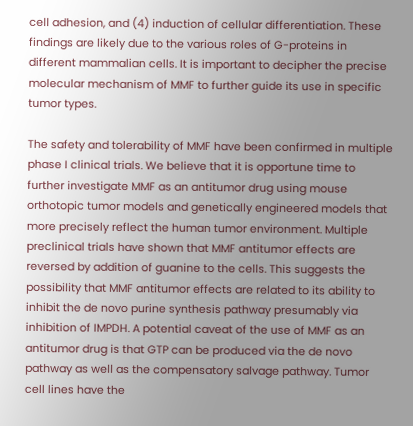cell adhesion, and (4) induction of cellular differentiation. These findings are likely due to the various roles of G-proteins in different mammalian cells. It is important to decipher the precise molecular mechanism of MMF to further guide its use in specific tumor types.

The safety and tolerability of MMF have been confirmed in multiple phase I clinical trials. We believe that it is opportune time to further investigate MMF as an antitumor drug using mouse orthotopic tumor models and genetically engineered models that more precisely reflect the human tumor environment. Multiple preclinical trials have shown that MMF antitumor effects are reversed by addition of guanine to the cells. This suggests the possibility that MMF antitumor effects are related to its ability to inhibit the de novo purine synthesis pathway presumably via inhibition of IMPDH. A potential caveat of the use of MMF as an antitumor drug is that GTP can be produced via the de novo pathway as well as the compensatory salvage pathway. Tumor cell lines have the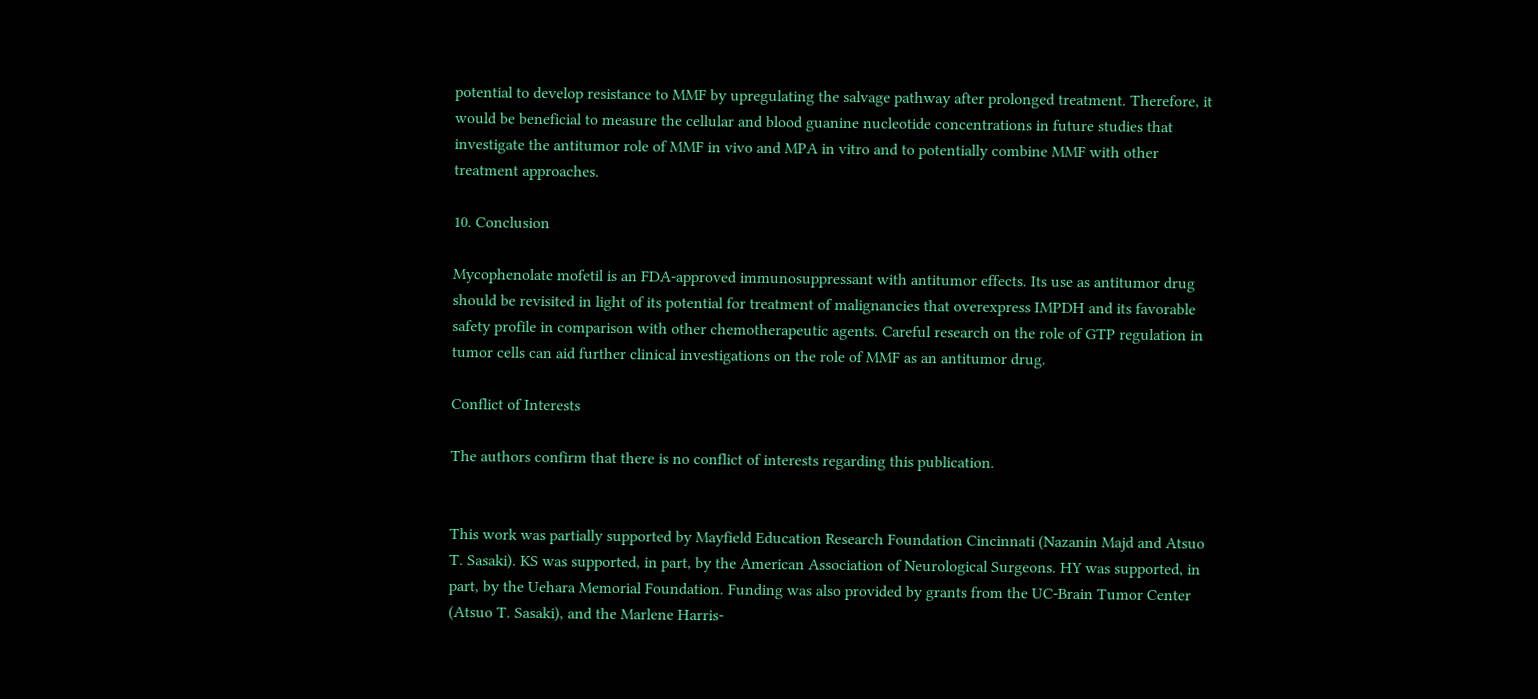potential to develop resistance to MMF by upregulating the salvage pathway after prolonged treatment. Therefore, it would be beneficial to measure the cellular and blood guanine nucleotide concentrations in future studies that investigate the antitumor role of MMF in vivo and MPA in vitro and to potentially combine MMF with other treatment approaches.

10. Conclusion

Mycophenolate mofetil is an FDA-approved immunosuppressant with antitumor effects. Its use as antitumor drug should be revisited in light of its potential for treatment of malignancies that overexpress IMPDH and its favorable safety profile in comparison with other chemotherapeutic agents. Careful research on the role of GTP regulation in tumor cells can aid further clinical investigations on the role of MMF as an antitumor drug.

Conflict of Interests

The authors confirm that there is no conflict of interests regarding this publication.


This work was partially supported by Mayfield Education Research Foundation Cincinnati (Nazanin Majd and Atsuo T. Sasaki). KS was supported, in part, by the American Association of Neurological Surgeons. HY was supported, in part, by the Uehara Memorial Foundation. Funding was also provided by grants from the UC-Brain Tumor Center (Atsuo T. Sasaki), and the Marlene Harris-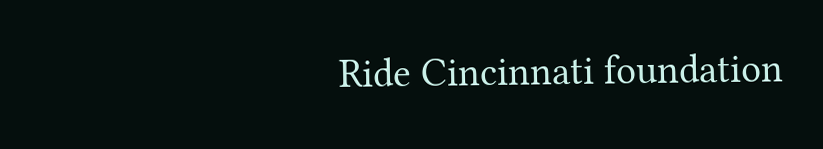Ride Cincinnati foundation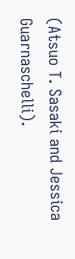(Atsuo T. Sasaki and Jessica Guarnaschelli).